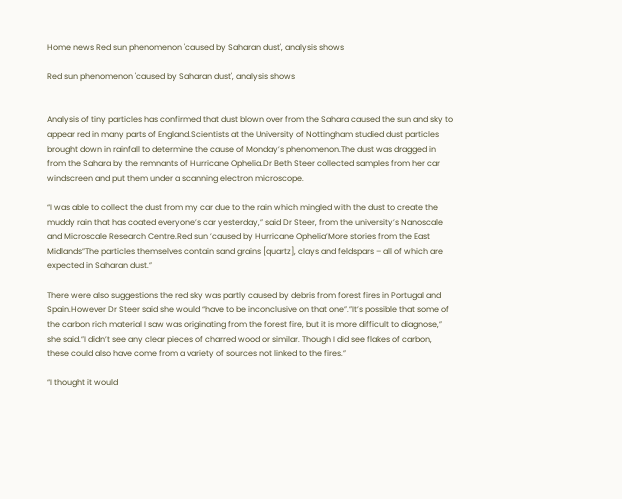Home news Red sun phenomenon 'caused by Saharan dust', analysis shows

Red sun phenomenon 'caused by Saharan dust', analysis shows


Analysis of tiny particles has confirmed that dust blown over from the Sahara caused the sun and sky to appear red in many parts of England.Scientists at the University of Nottingham studied dust particles brought down in rainfall to determine the cause of Monday’s phenomenon.The dust was dragged in from the Sahara by the remnants of Hurricane Ophelia.Dr Beth Steer collected samples from her car windscreen and put them under a scanning electron microscope.

“I was able to collect the dust from my car due to the rain which mingled with the dust to create the muddy rain that has coated everyone’s car yesterday,” said Dr Steer, from the university’s Nanoscale and Microscale Research Centre.Red sun ’caused by Hurricane Ophelia’More stories from the East Midlands”The particles themselves contain sand grains [quartz], clays and feldspars – all of which are expected in Saharan dust.”

There were also suggestions the red sky was partly caused by debris from forest fires in Portugal and Spain.However Dr Steer said she would “have to be inconclusive on that one”.”It’s possible that some of the carbon rich material I saw was originating from the forest fire, but it is more difficult to diagnose,” she said.”I didn’t see any clear pieces of charred wood or similar. Though I did see flakes of carbon, these could also have come from a variety of sources not linked to the fires.”

“I thought it would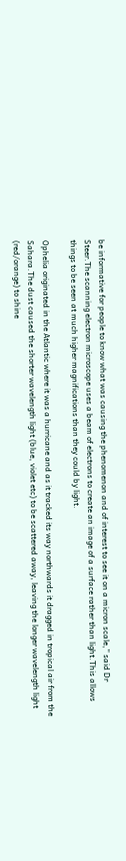be informative for people to know what was causing the phenomenon and of interest to see it on a micron scale,” said Dr Steer.The scanning electron microscope uses a beam of electrons to create an image of a surface rather than light.This allows things to be seen at much higher magnifications than they could by light.

Ophelia originated in the Atlantic where it was a hurricane and as it tracked its way northwards it dragged in tropical air from the Sahara.The dust caused the shorter wavelength light (blue, violet etc) to be scattered away, leaving the longer wavelength light (red/orange) to shine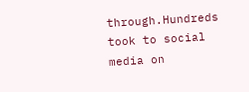through.Hundreds took to social media on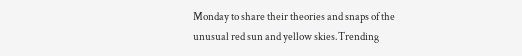Monday to share their theories and snaps of the unusual red sun and yellow skies.Trending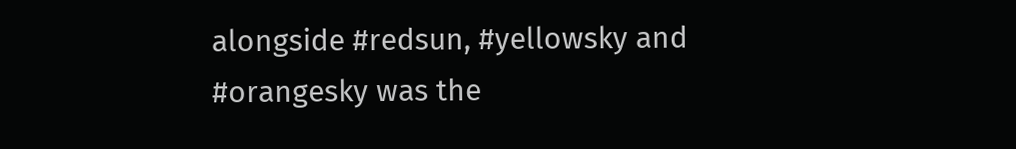alongside #redsun, #yellowsky and #orangesky was the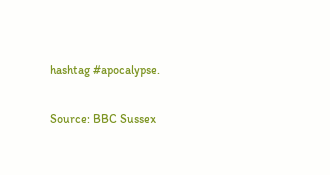hashtag #apocalypse.

Source: BBC Sussex